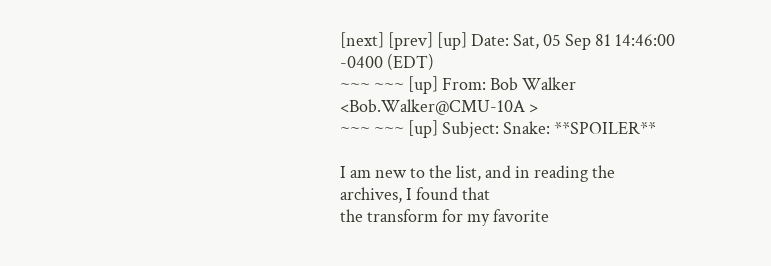[next] [prev] [up] Date: Sat, 05 Sep 81 14:46:00 -0400 (EDT)
~~~ ~~~ [up] From: Bob Walker <Bob.Walker@CMU-10A >
~~~ ~~~ [up] Subject: Snake: **SPOILER**

I am new to the list, and in reading the archives, I found that
the transform for my favorite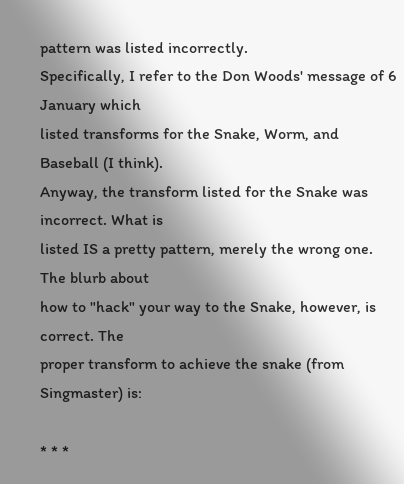pattern was listed incorrectly.
Specifically, I refer to the Don Woods' message of 6 January which
listed transforms for the Snake, Worm, and Baseball (I think).
Anyway, the transform listed for the Snake was incorrect. What is
listed IS a pretty pattern, merely the wrong one. The blurb about
how to "hack" your way to the Snake, however, is correct. The
proper transform to achieve the snake (from Singmaster) is:

* * *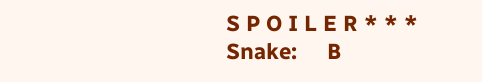S P O I L E R * * *
Snake:     B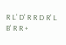R L' D' R R D R' L B' R R +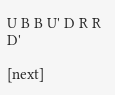U B B U' D R R D'

[next]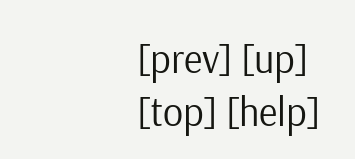[prev] [up] [top] [help]